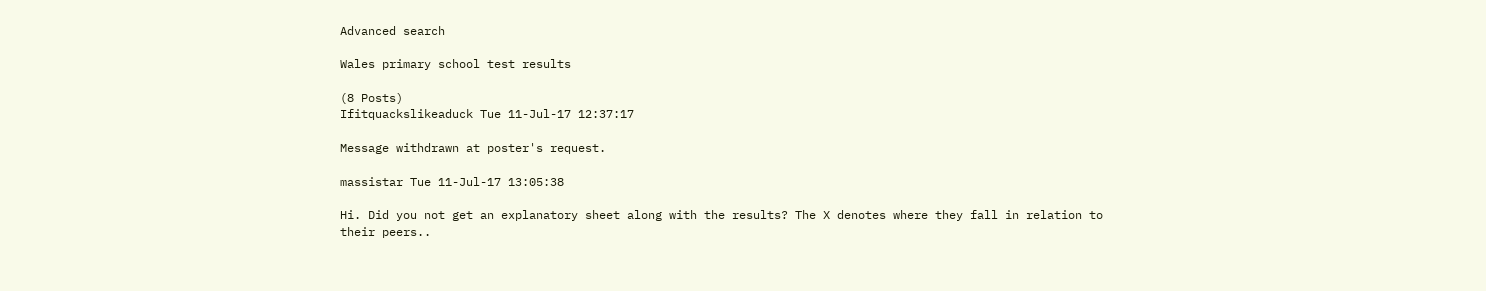Advanced search

Wales primary school test results

(8 Posts)
Ifitquackslikeaduck Tue 11-Jul-17 12:37:17

Message withdrawn at poster's request.

massistar Tue 11-Jul-17 13:05:38

Hi. Did you not get an explanatory sheet along with the results? The X denotes where they fall in relation to their peers..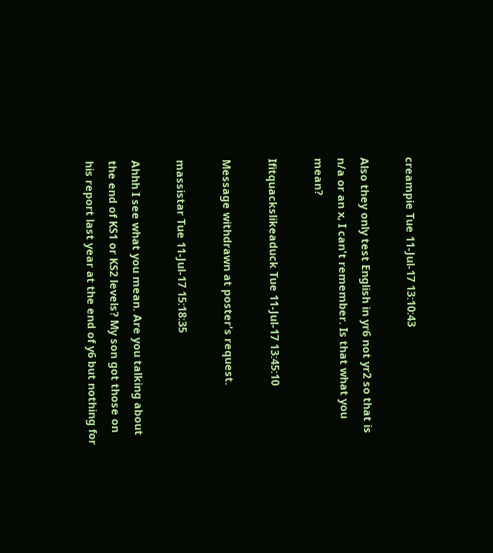creampie Tue 11-Jul-17 13:10:43

Also they only test English in yr6 not yr2 so that is n/a or an x, I can't remember. Is that what you mean?

Ifitquackslikeaduck Tue 11-Jul-17 13:45:10

Message withdrawn at poster's request.

massistar Tue 11-Jul-17 15:18:35

Ahhh I see what you mean. Are you talking about the end of KS1 or KS2 levels? My son got those on his report last year at the end of y6 but nothing for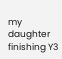my daughter finishing Y3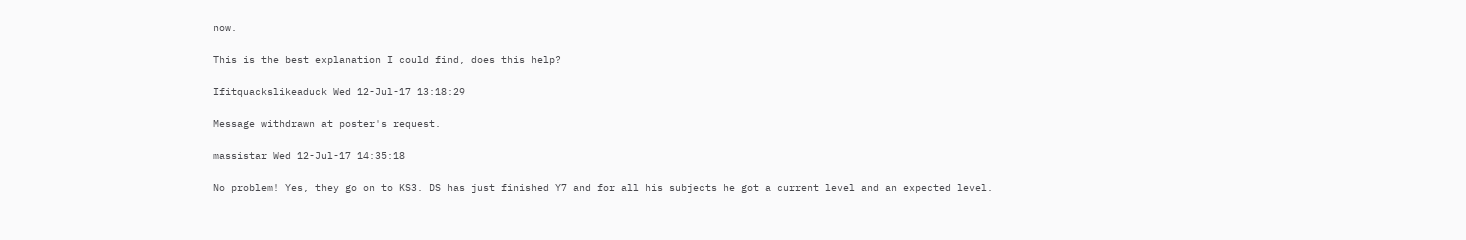now.

This is the best explanation I could find, does this help?

Ifitquackslikeaduck Wed 12-Jul-17 13:18:29

Message withdrawn at poster's request.

massistar Wed 12-Jul-17 14:35:18

No problem! Yes, they go on to KS3. DS has just finished Y7 and for all his subjects he got a current level and an expected level.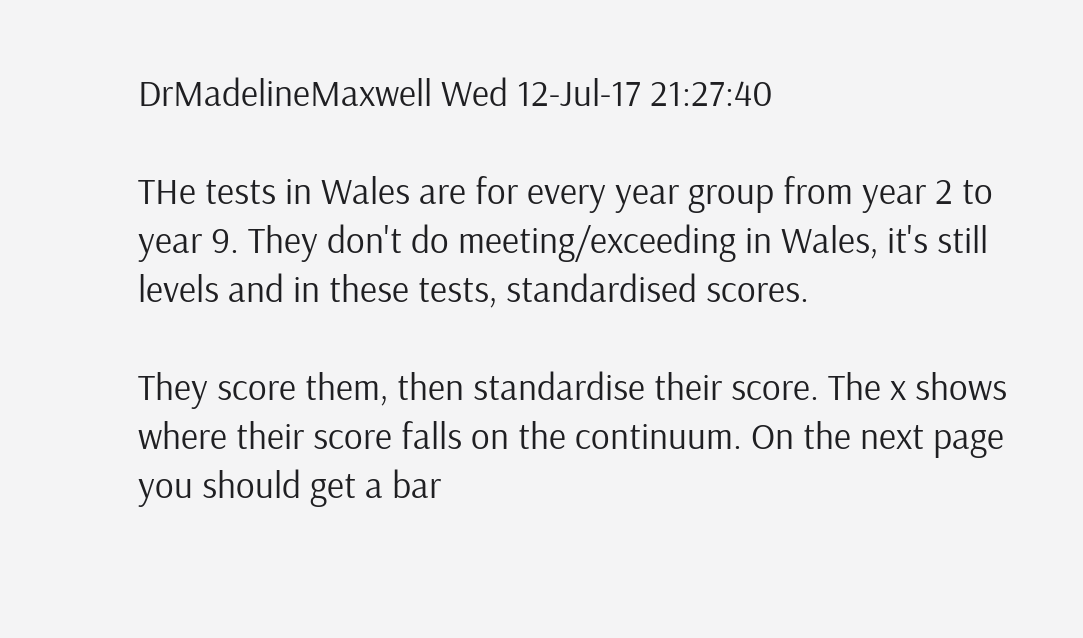DrMadelineMaxwell Wed 12-Jul-17 21:27:40

THe tests in Wales are for every year group from year 2 to year 9. They don't do meeting/exceeding in Wales, it's still levels and in these tests, standardised scores.

They score them, then standardise their score. The x shows where their score falls on the continuum. On the next page you should get a bar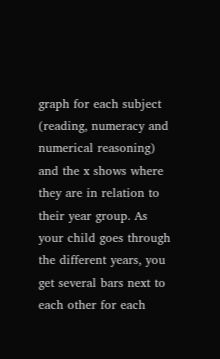graph for each subject (reading, numeracy and numerical reasoning) and the x shows where they are in relation to their year group. As your child goes through the different years, you get several bars next to each other for each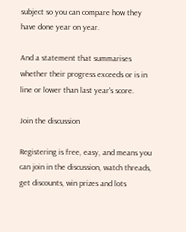subject so you can compare how they have done year on year.

And a statement that summarises whether their progress exceeds or is in line or lower than last year's score.

Join the discussion

Registering is free, easy, and means you can join in the discussion, watch threads, get discounts, win prizes and lots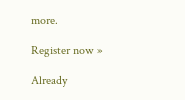more.

Register now »

Already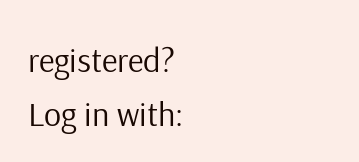registered? Log in with: